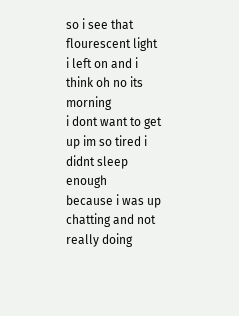so i see that flourescent light
i left on and i think oh no its morning
i dont want to get up im so tired i didnt sleep enough
because i was up chatting and not really doing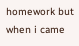homework but
when i came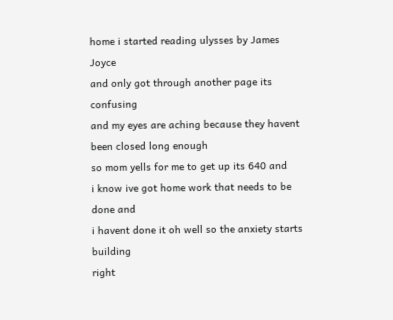home i started reading ulysses by James Joyce
and only got through another page its confusing
and my eyes are aching because they havent been closed long enough
so mom yells for me to get up its 640 and
i know ive got home work that needs to be done and
i havent done it oh well so the anxiety starts building
right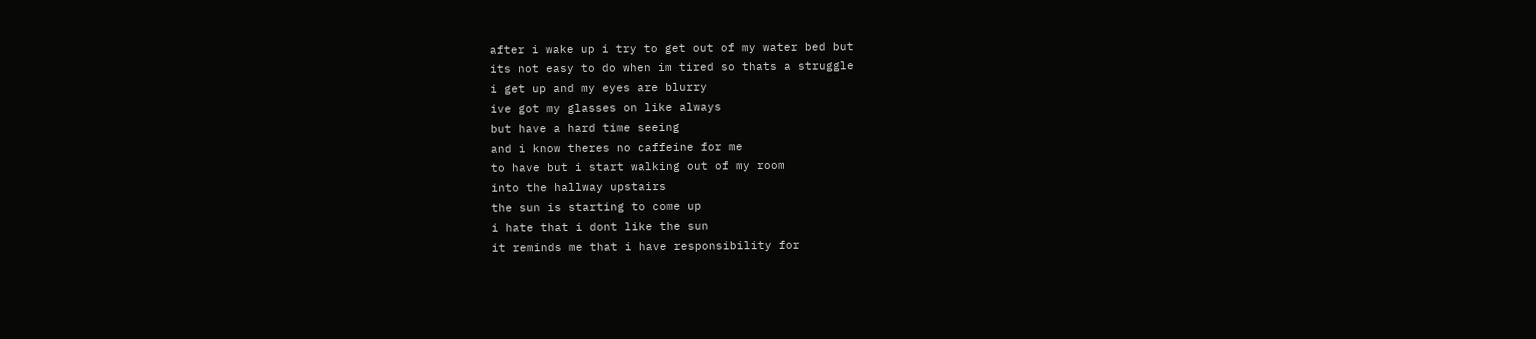after i wake up i try to get out of my water bed but
its not easy to do when im tired so thats a struggle
i get up and my eyes are blurry
ive got my glasses on like always
but have a hard time seeing
and i know theres no caffeine for me
to have but i start walking out of my room
into the hallway upstairs
the sun is starting to come up
i hate that i dont like the sun
it reminds me that i have responsibility for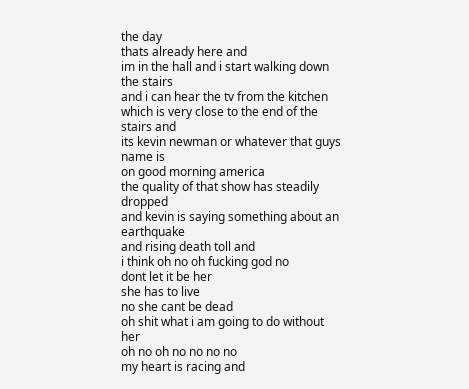the day
thats already here and
im in the hall and i start walking down the stairs
and i can hear the tv from the kitchen
which is very close to the end of the stairs and
its kevin newman or whatever that guys name is
on good morning america
the quality of that show has steadily dropped
and kevin is saying something about an earthquake
and rising death toll and
i think oh no oh fucking god no
dont let it be her
she has to live
no she cant be dead
oh shit what i am going to do without her
oh no oh no no no no
my heart is racing and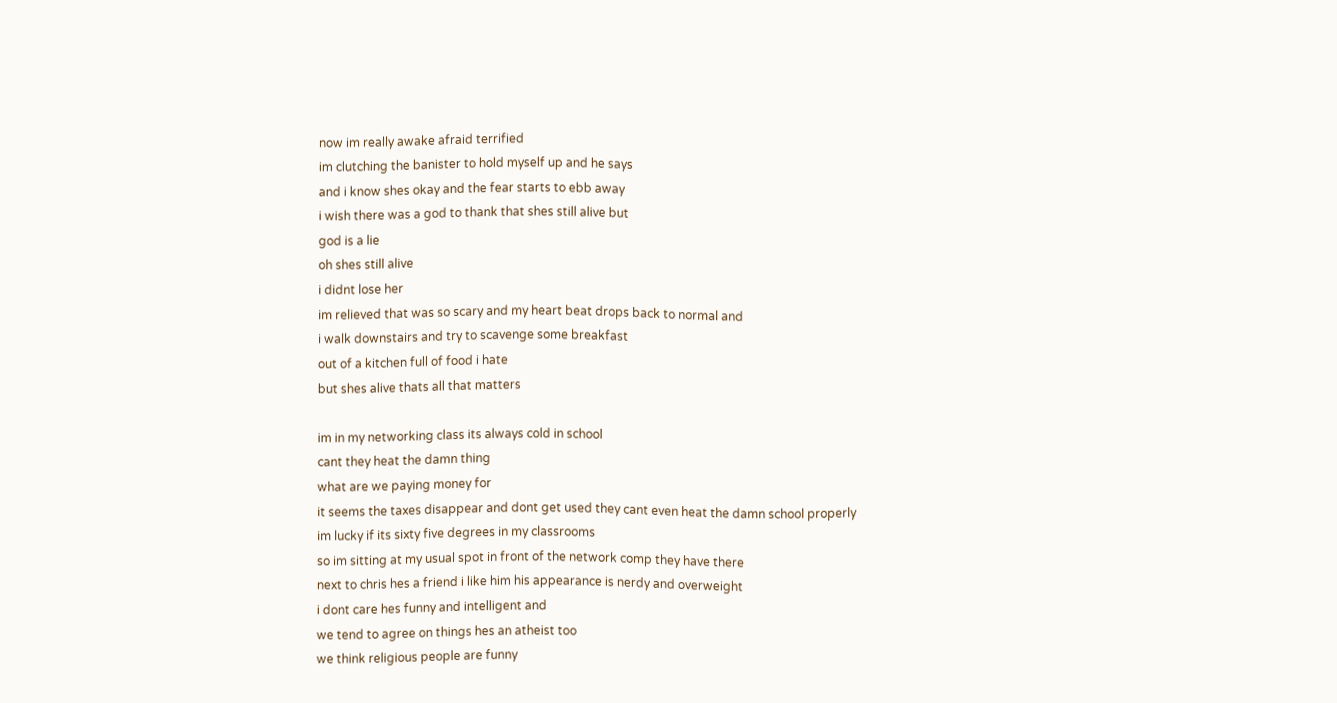now im really awake afraid terrified
im clutching the banister to hold myself up and he says
and i know shes okay and the fear starts to ebb away
i wish there was a god to thank that shes still alive but
god is a lie
oh shes still alive
i didnt lose her
im relieved that was so scary and my heart beat drops back to normal and
i walk downstairs and try to scavenge some breakfast
out of a kitchen full of food i hate
but shes alive thats all that matters

im in my networking class its always cold in school
cant they heat the damn thing
what are we paying money for
it seems the taxes disappear and dont get used they cant even heat the damn school properly
im lucky if its sixty five degrees in my classrooms
so im sitting at my usual spot in front of the network comp they have there
next to chris hes a friend i like him his appearance is nerdy and overweight
i dont care hes funny and intelligent and
we tend to agree on things hes an atheist too
we think religious people are funny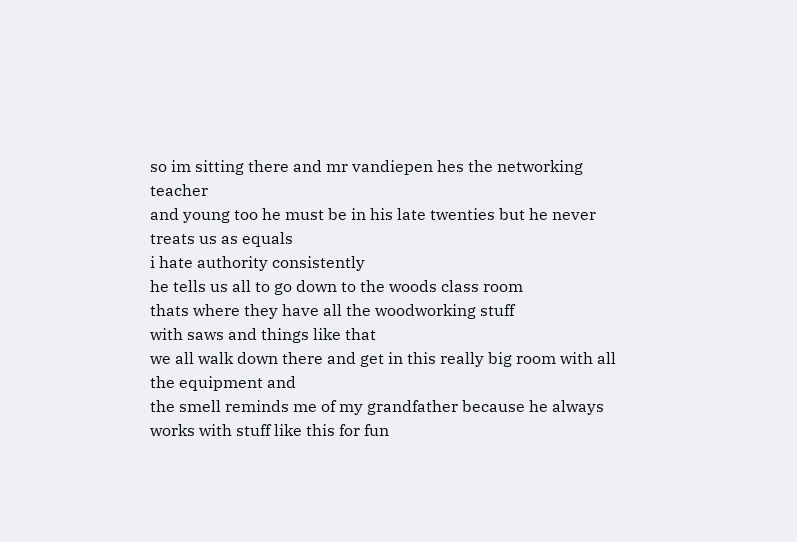so im sitting there and mr vandiepen hes the networking teacher
and young too he must be in his late twenties but he never treats us as equals
i hate authority consistently
he tells us all to go down to the woods class room
thats where they have all the woodworking stuff
with saws and things like that
we all walk down there and get in this really big room with all the equipment and
the smell reminds me of my grandfather because he always works with stuff like this for fun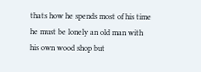thats how he spends most of his time
he must be lonely an old man with his own wood shop but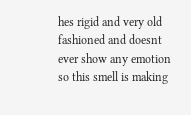hes rigid and very old fashioned and doesnt ever show any emotion
so this smell is making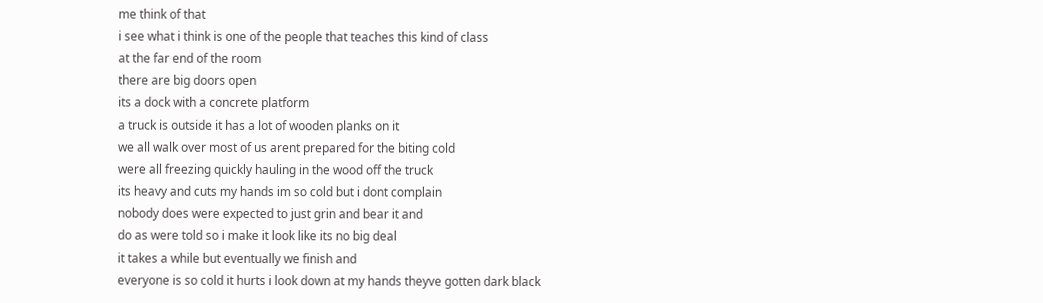me think of that
i see what i think is one of the people that teaches this kind of class
at the far end of the room
there are big doors open
its a dock with a concrete platform
a truck is outside it has a lot of wooden planks on it
we all walk over most of us arent prepared for the biting cold
were all freezing quickly hauling in the wood off the truck
its heavy and cuts my hands im so cold but i dont complain
nobody does were expected to just grin and bear it and
do as were told so i make it look like its no big deal
it takes a while but eventually we finish and
everyone is so cold it hurts i look down at my hands theyve gotten dark black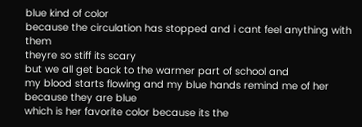blue kind of color
because the circulation has stopped and i cant feel anything with them
theyre so stiff its scary
but we all get back to the warmer part of school and
my blood starts flowing and my blue hands remind me of her
because they are blue
which is her favorite color because its the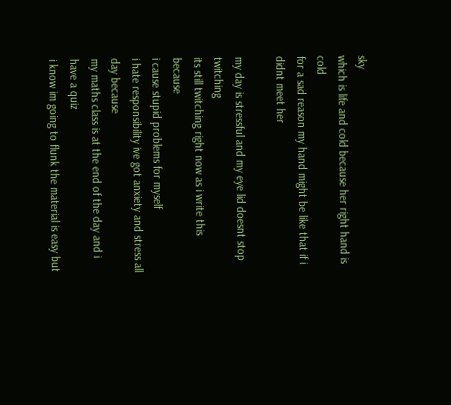sky
which is life and cold because her right hand is cold
for a sad reason my hand might be like that if i didnt meet her

my day is stressful and my eye lid doesnt stop twitching
its still twitching right now as i write this because
i cause stupid problems for myself
i hate responsibility ive got anxiety and stress all day because
my maths class is at the end of the day and i have a quiz
i know im going to flunk the material is easy but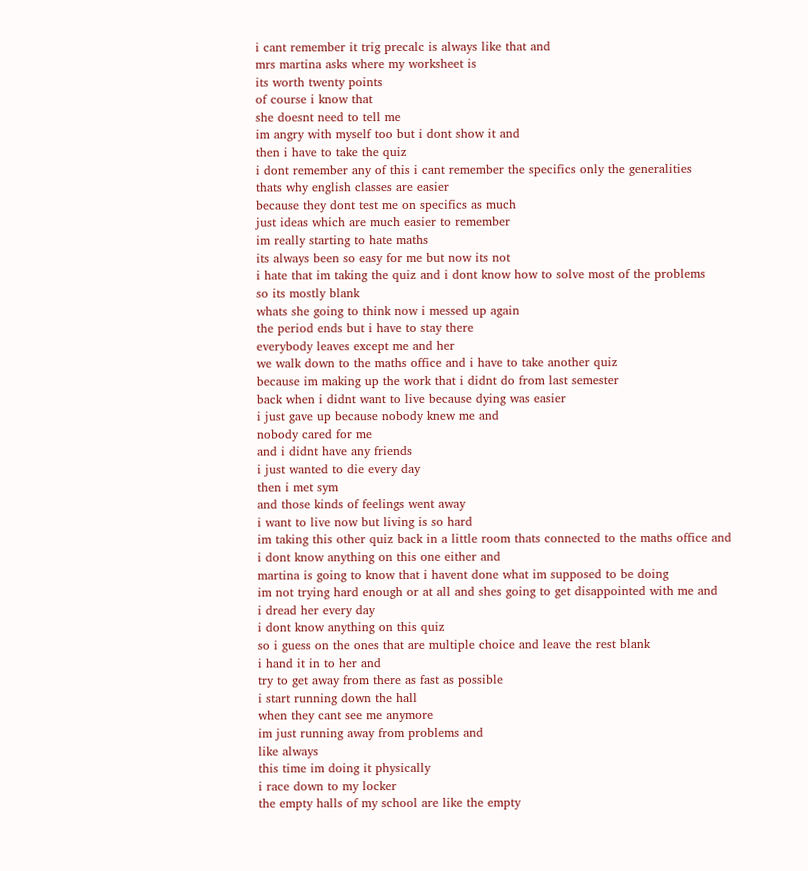i cant remember it trig precalc is always like that and
mrs martina asks where my worksheet is
its worth twenty points
of course i know that
she doesnt need to tell me
im angry with myself too but i dont show it and
then i have to take the quiz
i dont remember any of this i cant remember the specifics only the generalities
thats why english classes are easier
because they dont test me on specifics as much
just ideas which are much easier to remember
im really starting to hate maths
its always been so easy for me but now its not
i hate that im taking the quiz and i dont know how to solve most of the problems
so its mostly blank
whats she going to think now i messed up again
the period ends but i have to stay there
everybody leaves except me and her
we walk down to the maths office and i have to take another quiz
because im making up the work that i didnt do from last semester
back when i didnt want to live because dying was easier
i just gave up because nobody knew me and
nobody cared for me
and i didnt have any friends
i just wanted to die every day
then i met sym
and those kinds of feelings went away
i want to live now but living is so hard
im taking this other quiz back in a little room thats connected to the maths office and
i dont know anything on this one either and
martina is going to know that i havent done what im supposed to be doing
im not trying hard enough or at all and shes going to get disappointed with me and
i dread her every day
i dont know anything on this quiz
so i guess on the ones that are multiple choice and leave the rest blank
i hand it in to her and
try to get away from there as fast as possible
i start running down the hall
when they cant see me anymore
im just running away from problems and
like always
this time im doing it physically
i race down to my locker
the empty halls of my school are like the empty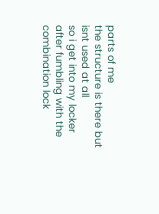parts of me
the structure is there but isnt used at all
so i get into my locker after fumbling with the combination lock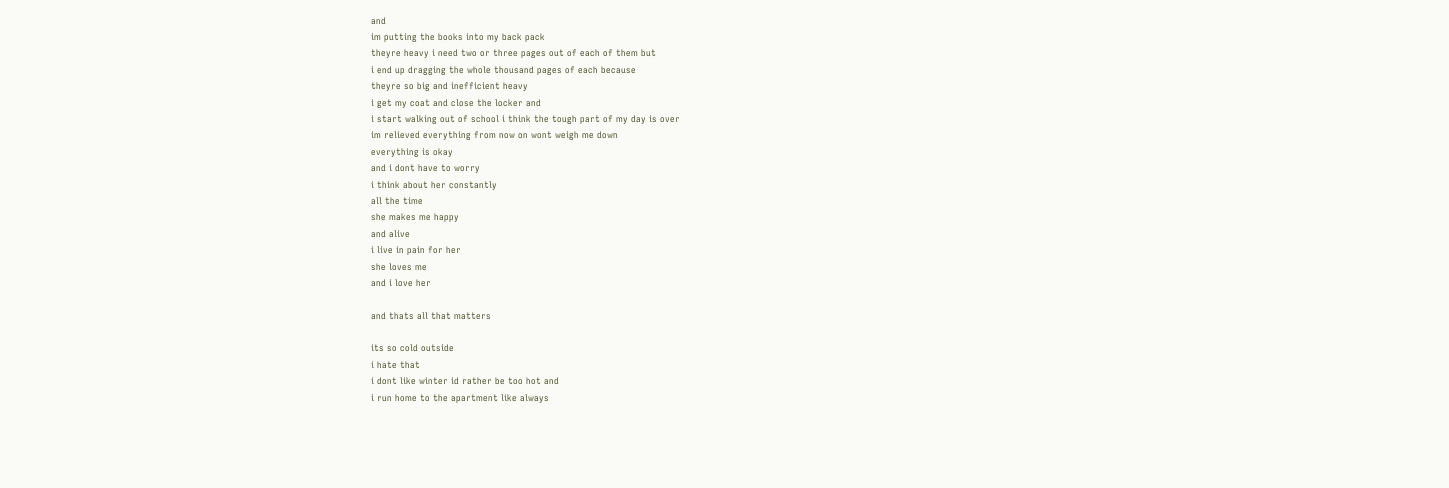and
im putting the books into my back pack
theyre heavy i need two or three pages out of each of them but
i end up dragging the whole thousand pages of each because
theyre so big and inefficient heavy
i get my coat and close the locker and
i start walking out of school i think the tough part of my day is over
im relieved everything from now on wont weigh me down
everything is okay
and i dont have to worry
i think about her constantly
all the time
she makes me happy
and alive
i live in pain for her
she loves me
and i love her

and thats all that matters

its so cold outside
i hate that
i dont like winter id rather be too hot and
i run home to the apartment like always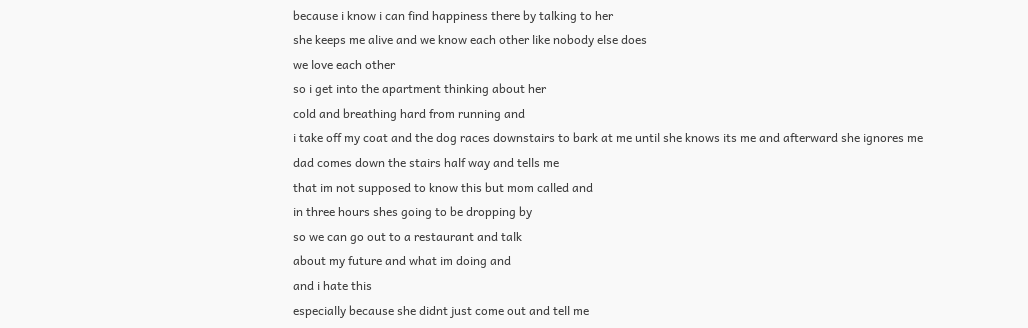because i know i can find happiness there by talking to her
she keeps me alive and we know each other like nobody else does
we love each other
so i get into the apartment thinking about her
cold and breathing hard from running and
i take off my coat and the dog races downstairs to bark at me until she knows its me and afterward she ignores me
dad comes down the stairs half way and tells me
that im not supposed to know this but mom called and
in three hours shes going to be dropping by
so we can go out to a restaurant and talk
about my future and what im doing and
and i hate this
especially because she didnt just come out and tell me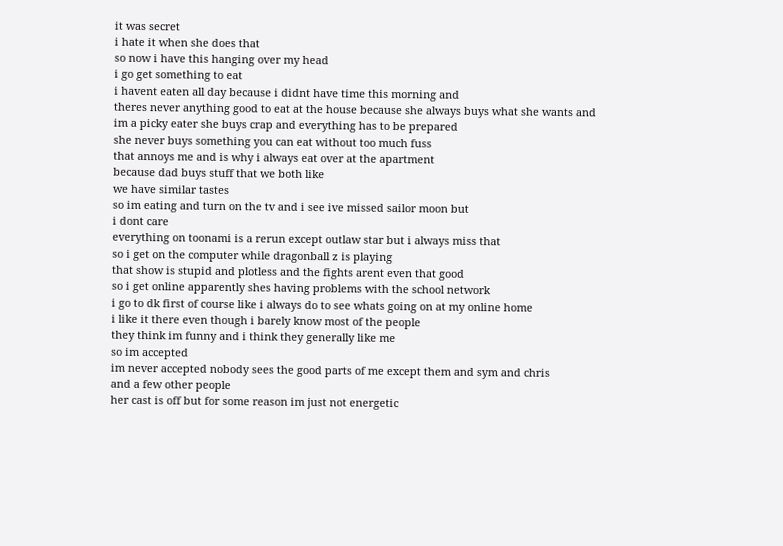it was secret
i hate it when she does that
so now i have this hanging over my head
i go get something to eat
i havent eaten all day because i didnt have time this morning and
theres never anything good to eat at the house because she always buys what she wants and
im a picky eater she buys crap and everything has to be prepared
she never buys something you can eat without too much fuss
that annoys me and is why i always eat over at the apartment
because dad buys stuff that we both like
we have similar tastes
so im eating and turn on the tv and i see ive missed sailor moon but
i dont care
everything on toonami is a rerun except outlaw star but i always miss that
so i get on the computer while dragonball z is playing
that show is stupid and plotless and the fights arent even that good
so i get online apparently shes having problems with the school network
i go to dk first of course like i always do to see whats going on at my online home
i like it there even though i barely know most of the people
they think im funny and i think they generally like me
so im accepted
im never accepted nobody sees the good parts of me except them and sym and chris
and a few other people
her cast is off but for some reason im just not energetic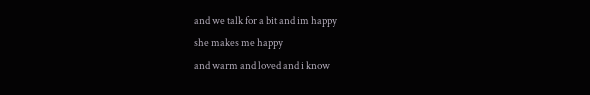and we talk for a bit and im happy
she makes me happy
and warm and loved and i know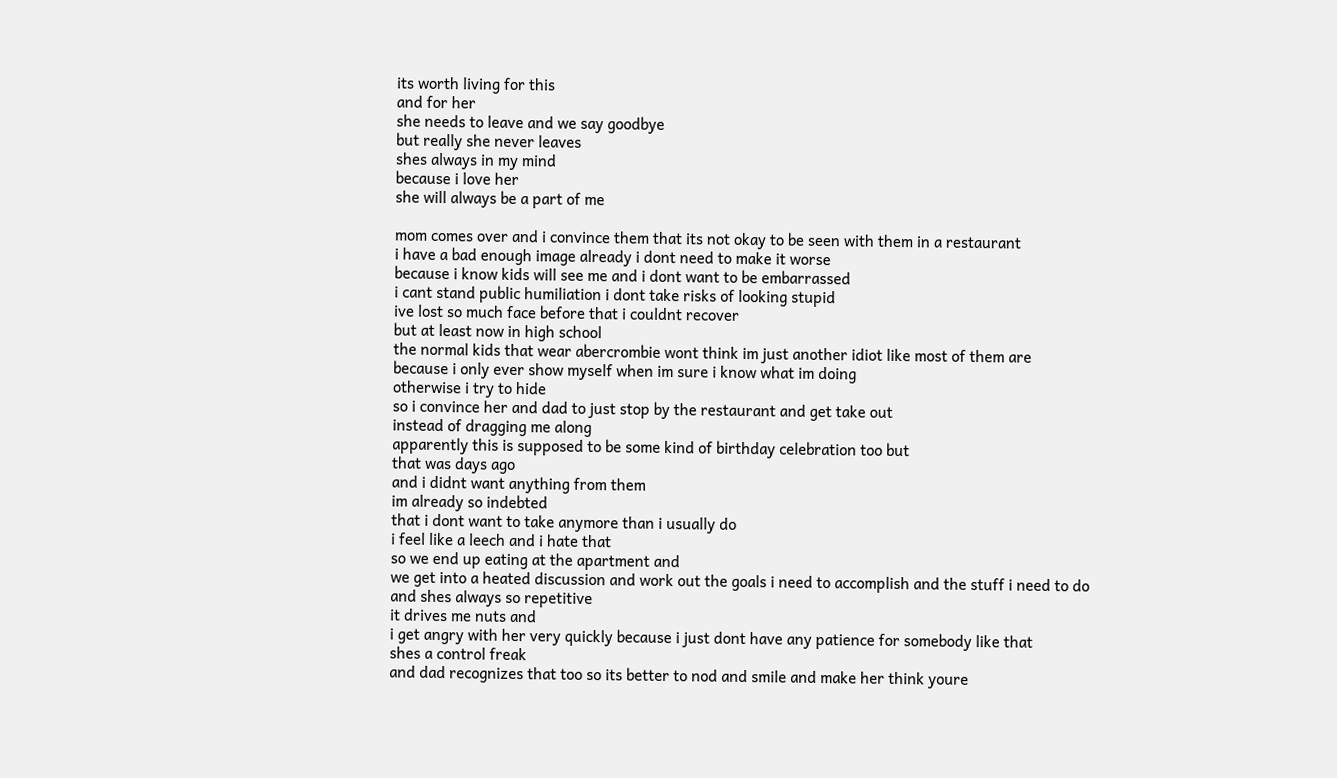its worth living for this
and for her
she needs to leave and we say goodbye
but really she never leaves
shes always in my mind
because i love her
she will always be a part of me

mom comes over and i convince them that its not okay to be seen with them in a restaurant
i have a bad enough image already i dont need to make it worse
because i know kids will see me and i dont want to be embarrassed
i cant stand public humiliation i dont take risks of looking stupid
ive lost so much face before that i couldnt recover
but at least now in high school
the normal kids that wear abercrombie wont think im just another idiot like most of them are
because i only ever show myself when im sure i know what im doing
otherwise i try to hide
so i convince her and dad to just stop by the restaurant and get take out
instead of dragging me along
apparently this is supposed to be some kind of birthday celebration too but
that was days ago
and i didnt want anything from them
im already so indebted
that i dont want to take anymore than i usually do
i feel like a leech and i hate that
so we end up eating at the apartment and
we get into a heated discussion and work out the goals i need to accomplish and the stuff i need to do
and shes always so repetitive
it drives me nuts and
i get angry with her very quickly because i just dont have any patience for somebody like that
shes a control freak
and dad recognizes that too so its better to nod and smile and make her think youre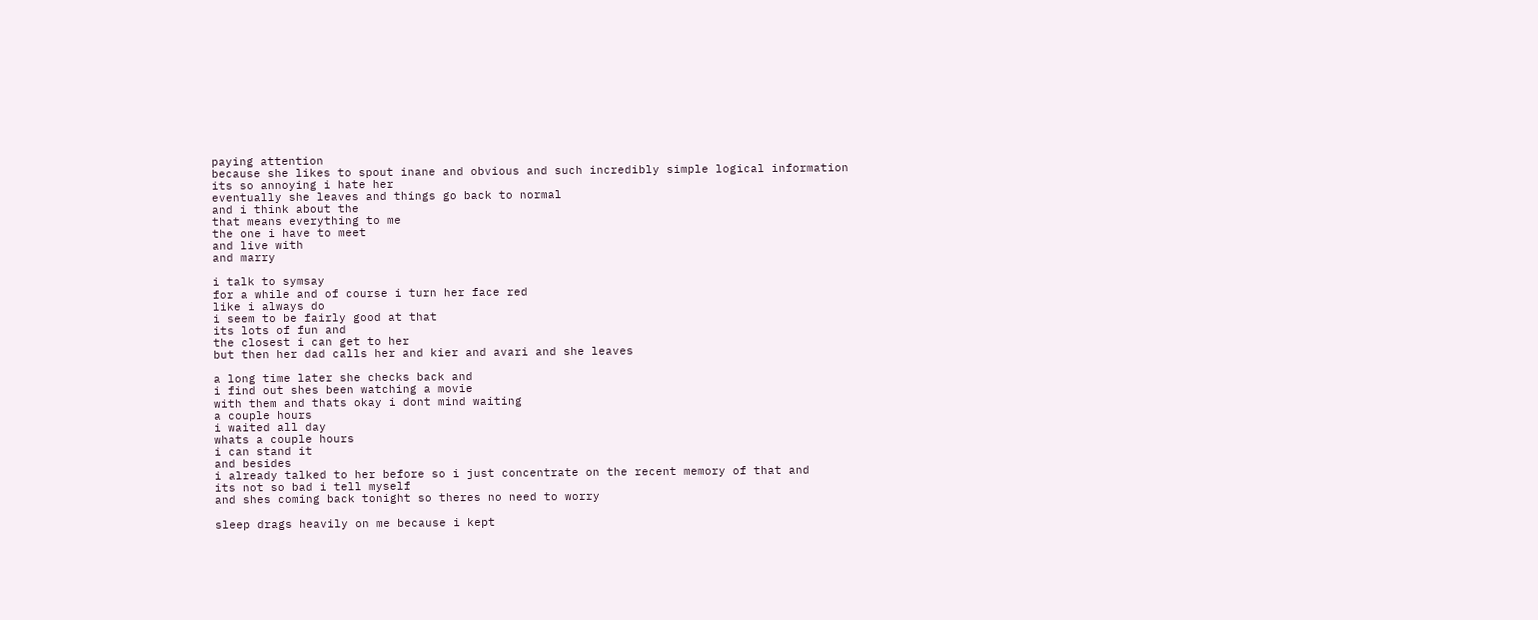paying attention
because she likes to spout inane and obvious and such incredibly simple logical information
its so annoying i hate her
eventually she leaves and things go back to normal
and i think about the
that means everything to me
the one i have to meet
and live with
and marry

i talk to symsay
for a while and of course i turn her face red
like i always do
i seem to be fairly good at that
its lots of fun and
the closest i can get to her
but then her dad calls her and kier and avari and she leaves

a long time later she checks back and
i find out shes been watching a movie
with them and thats okay i dont mind waiting
a couple hours
i waited all day
whats a couple hours
i can stand it
and besides
i already talked to her before so i just concentrate on the recent memory of that and
its not so bad i tell myself
and shes coming back tonight so theres no need to worry

sleep drags heavily on me because i kept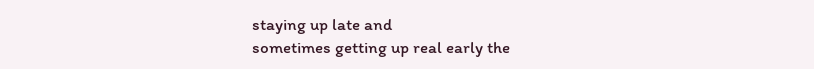staying up late and
sometimes getting up real early the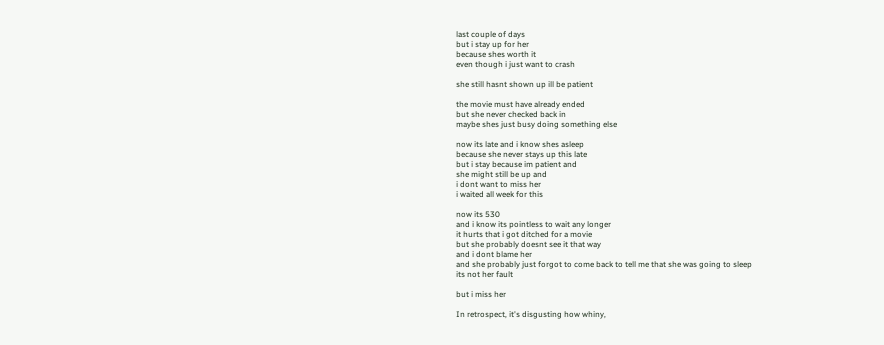last couple of days
but i stay up for her
because shes worth it
even though i just want to crash

she still hasnt shown up ill be patient

the movie must have already ended
but she never checked back in
maybe shes just busy doing something else

now its late and i know shes asleep
because she never stays up this late
but i stay because im patient and
she might still be up and
i dont want to miss her
i waited all week for this

now its 530
and i know its pointless to wait any longer
it hurts that i got ditched for a movie
but she probably doesnt see it that way
and i dont blame her
and she probably just forgot to come back to tell me that she was going to sleep
its not her fault

but i miss her

In retrospect, it's disgusting how whiny,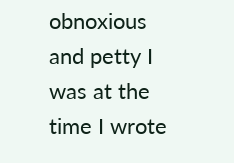obnoxious and petty I was at the time I wrote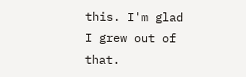this. I'm glad I grew out of that.